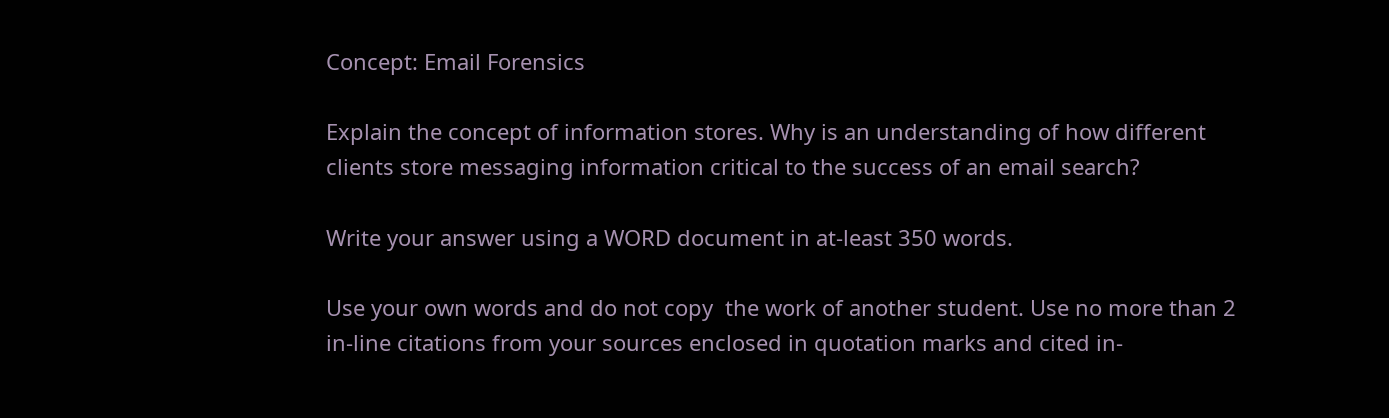Concept: Email Forensics

Explain the concept of information stores. Why is an understanding of how different clients store messaging information critical to the success of an email search?

Write your answer using a WORD document in at-least 350 words.

Use your own words and do not copy  the work of another student. Use no more than 2 in-line citations from your sources enclosed in quotation marks and cited in-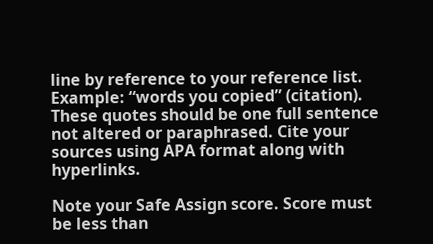line by reference to your reference list. Example: “words you copied” (citation). These quotes should be one full sentence not altered or paraphrased. Cite your sources using APA format along with hyperlinks.

Note your Safe Assign score. Score must be less than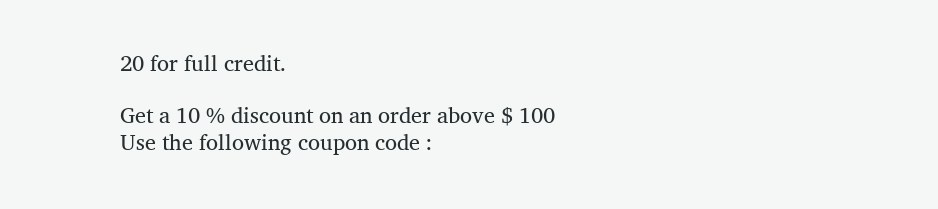20 for full credit.

Get a 10 % discount on an order above $ 100
Use the following coupon code :